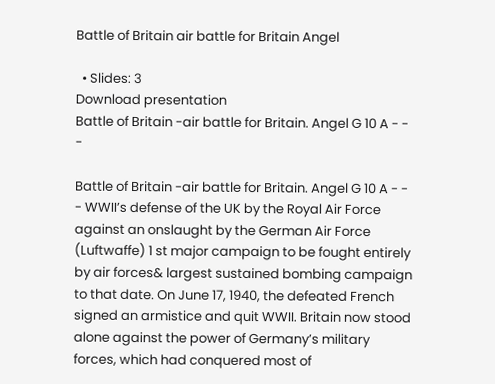Battle of Britain air battle for Britain Angel

  • Slides: 3
Download presentation
Battle of Britain -air battle for Britain. Angel G 10 A - - -

Battle of Britain -air battle for Britain. Angel G 10 A - - - WWII’s defense of the UK by the Royal Air Force against an onslaught by the German Air Force (Luftwaffe) 1 st major campaign to be fought entirely by air forces& largest sustained bombing campaign to that date. On June 17, 1940, the defeated French signed an armistice and quit WWII. Britain now stood alone against the power of Germany’s military forces, which had conquered most of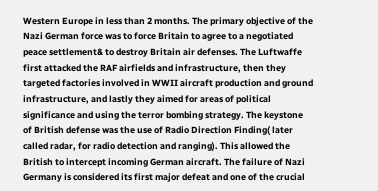Western Europe in less than 2 months. The primary objective of the Nazi German force was to force Britain to agree to a negotiated peace settlement& to destroy Britain air defenses. The Luftwaffe first attacked the RAF airfields and infrastructure, then they targeted factories involved in WWII aircraft production and ground infrastructure, and lastly they aimed for areas of political significance and using the terror bombing strategy. The keystone of British defense was the use of Radio Direction Finding( later called radar, for radio detection and ranging). This allowed the British to intercept incoming German aircraft. The failure of Nazi Germany is considered its first major defeat and one of the crucial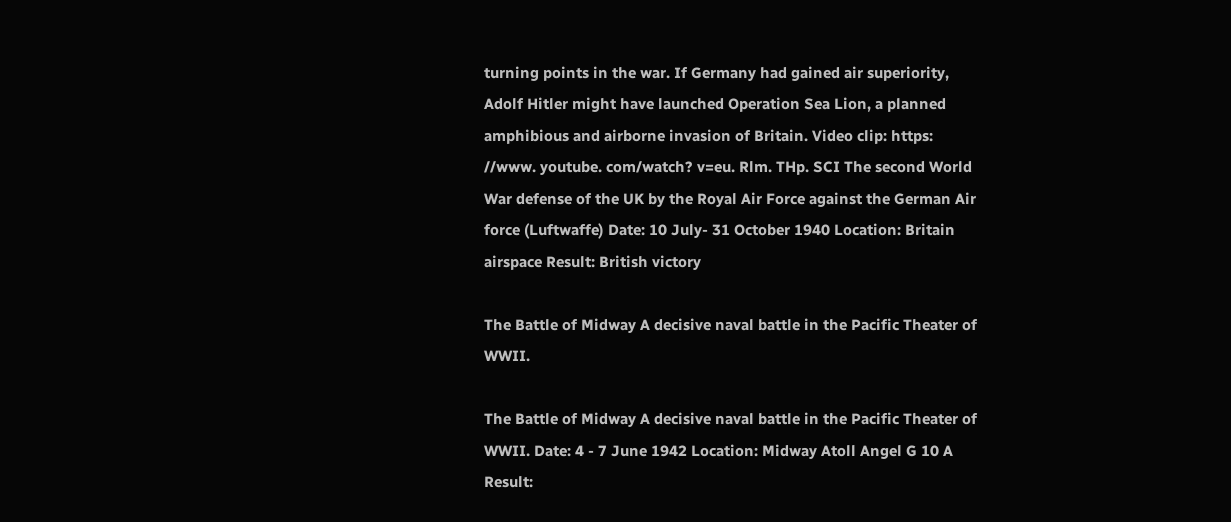turning points in the war. If Germany had gained air superiority, Adolf Hitler might have launched Operation Sea Lion, a planned amphibious and airborne invasion of Britain. Video clip: https: //www. youtube. com/watch? v=eu. Rlm. THp. SCI The second World War defense of the UK by the Royal Air Force against the German Air force (Luftwaffe) Date: 10 July- 31 October 1940 Location: Britain airspace Result: British victory

The Battle of Midway A decisive naval battle in the Pacific Theater of WWII.

The Battle of Midway A decisive naval battle in the Pacific Theater of WWII. Date: 4 - 7 June 1942 Location: Midway Atoll Angel G 10 A Result: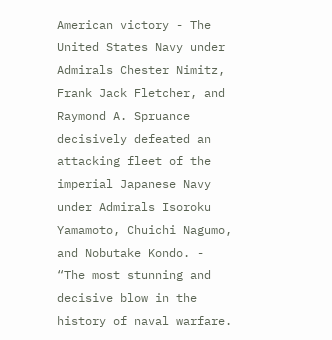American victory - The United States Navy under Admirals Chester Nimitz, Frank Jack Fletcher, and Raymond A. Spruance decisively defeated an attacking fleet of the imperial Japanese Navy under Admirals Isoroku Yamamoto, Chuichi Nagumo, and Nobutake Kondo. - “The most stunning and decisive blow in the history of naval warfare.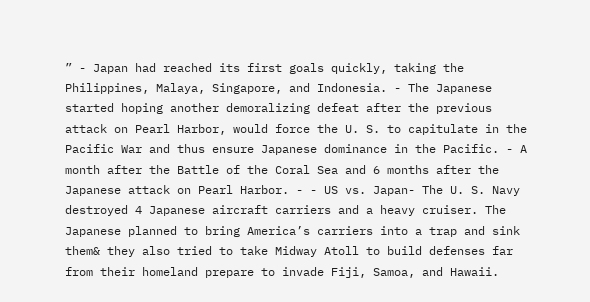” - Japan had reached its first goals quickly, taking the Philippines, Malaya, Singapore, and Indonesia. - The Japanese started hoping another demoralizing defeat after the previous attack on Pearl Harbor, would force the U. S. to capitulate in the Pacific War and thus ensure Japanese dominance in the Pacific. - A month after the Battle of the Coral Sea and 6 months after the Japanese attack on Pearl Harbor. - - US vs. Japan- The U. S. Navy destroyed 4 Japanese aircraft carriers and a heavy cruiser. The Japanese planned to bring America’s carriers into a trap and sink them& they also tried to take Midway Atoll to build defenses far from their homeland prepare to invade Fiji, Samoa, and Hawaii.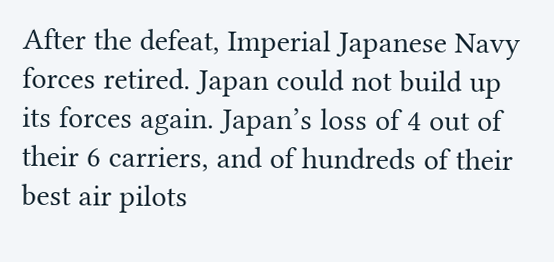After the defeat, Imperial Japanese Navy forces retired. Japan could not build up its forces again. Japan’s loss of 4 out of their 6 carriers, and of hundreds of their best air pilots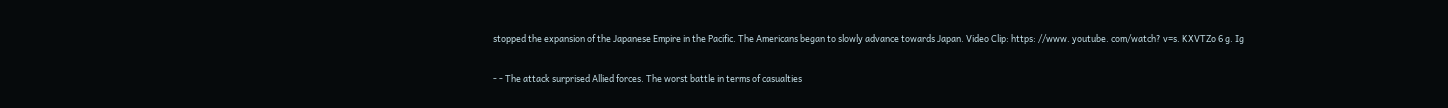stopped the expansion of the Japanese Empire in the Pacific. The Americans began to slowly advance towards Japan. Video Clip: https: //www. youtube. com/watch? v=s. KXVTZo 6 g. Ig

- - The attack surprised Allied forces. The worst battle in terms of casualties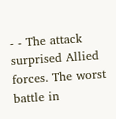- - The attack surprised Allied forces. The worst battle in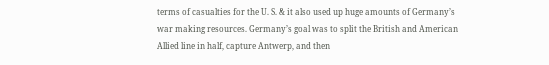terms of casualties for the U. S. & it also used up huge amounts of Germany’s war making resources. Germany’s goal was to split the British and American Allied line in half, capture Antwerp, and then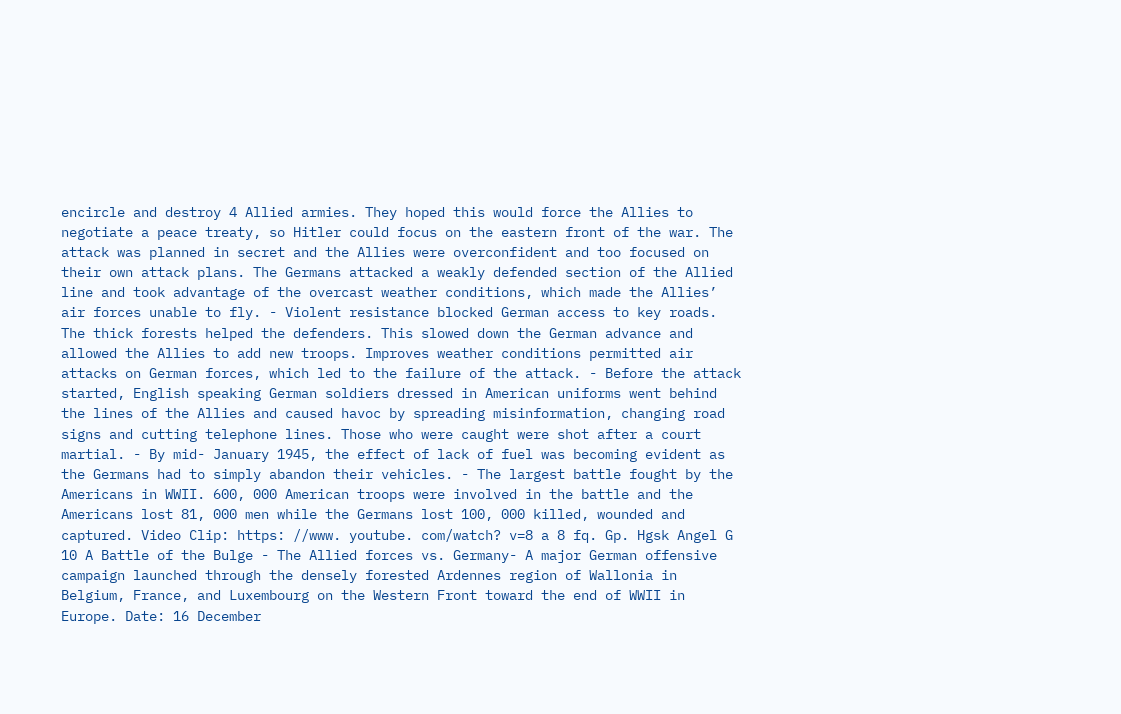encircle and destroy 4 Allied armies. They hoped this would force the Allies to negotiate a peace treaty, so Hitler could focus on the eastern front of the war. The attack was planned in secret and the Allies were overconfident and too focused on their own attack plans. The Germans attacked a weakly defended section of the Allied line and took advantage of the overcast weather conditions, which made the Allies’ air forces unable to fly. - Violent resistance blocked German access to key roads. The thick forests helped the defenders. This slowed down the German advance and allowed the Allies to add new troops. Improves weather conditions permitted air attacks on German forces, which led to the failure of the attack. - Before the attack started, English speaking German soldiers dressed in American uniforms went behind the lines of the Allies and caused havoc by spreading misinformation, changing road signs and cutting telephone lines. Those who were caught were shot after a court martial. - By mid- January 1945, the effect of lack of fuel was becoming evident as the Germans had to simply abandon their vehicles. - The largest battle fought by the Americans in WWII. 600, 000 American troops were involved in the battle and the Americans lost 81, 000 men while the Germans lost 100, 000 killed, wounded and captured. Video Clip: https: //www. youtube. com/watch? v=8 a 8 fq. Gp. Hgsk Angel G 10 A Battle of the Bulge - The Allied forces vs. Germany- A major German offensive campaign launched through the densely forested Ardennes region of Wallonia in Belgium, France, and Luxembourg on the Western Front toward the end of WWII in Europe. Date: 16 December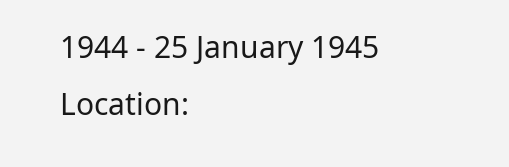1944 - 25 January 1945 Location: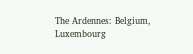The Ardennes: Belgium, Luxembourg